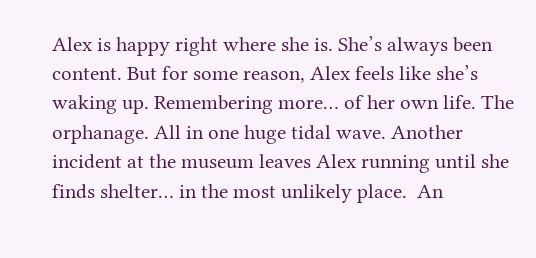Alex is happy right where she is. She’s always been content. But for some reason, Alex feels like she’s waking up. Remembering more… of her own life. The orphanage. All in one huge tidal wave. Another incident at the museum leaves Alex running until she finds shelter… in the most unlikely place.  An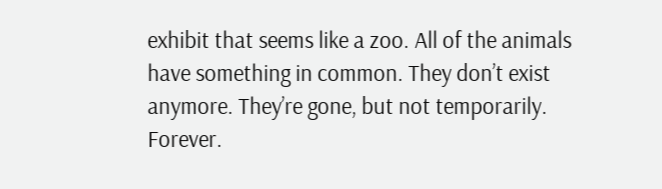exhibit that seems like a zoo. All of the animals have something in common. They don’t exist anymore. They’re gone, but not temporarily. Forever.